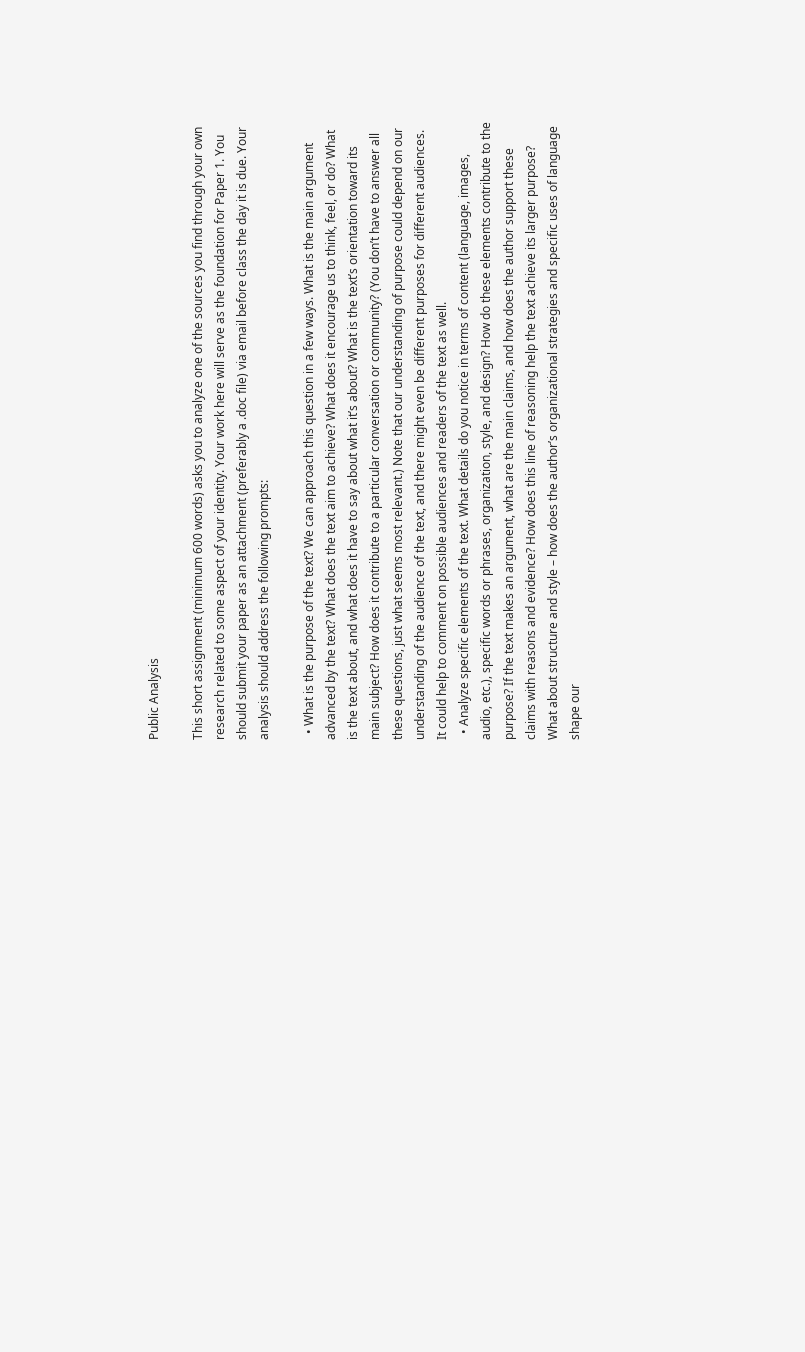Public Analysis

This short assignment (minimum 600 words) asks you to analyze one of the sources you find through your own research related to some aspect of your identity. Your work here will serve as the foundation for Paper 1. You should submit your paper as an attachment (preferably a .doc file) via email before class the day it is due. Your analysis should address the following prompts:

  • What is the purpose of the text? We can approach this question in a few ways. What is the main argument advanced by the text? What does the text aim to achieve? What does it encourage us to think, feel, or do? What is the text about, and what does it have to say about what it’s about? What is the text’s orientation toward its main subject? How does it contribute to a particular conversation or community? (You don’t have to answer all these questions, just what seems most relevant.) Note that our understanding of purpose could depend on our understanding of the audience of the text, and there might even be different purposes for different audiences. It could help to comment on possible audiences and readers of the text as well.
  • Analyze specific elements of the text. What details do you notice in terms of content (language, images, audio, etc.), specific words or phrases, organization, style, and design? How do these elements contribute to the purpose? If the text makes an argument, what are the main claims, and how does the author support these claims with reasons and evidence? How does this line of reasoning help the text achieve its larger purpose? What about structure and style – how does the author’s organizational strategies and specific uses of language shape our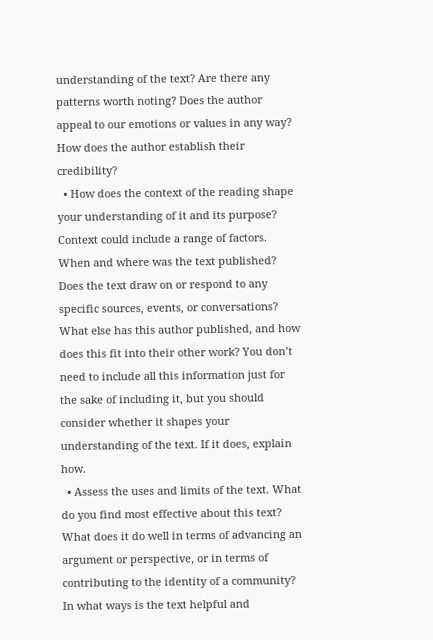understanding of the text? Are there any patterns worth noting? Does the author appeal to our emotions or values in any way? How does the author establish their credibility?
  • How does the context of the reading shape your understanding of it and its purpose? Context could include a range of factors. When and where was the text published? Does the text draw on or respond to any specific sources, events, or conversations? What else has this author published, and how does this fit into their other work? You don’t need to include all this information just for the sake of including it, but you should consider whether it shapes your understanding of the text. If it does, explain how.
  • Assess the uses and limits of the text. What do you find most effective about this text? What does it do well in terms of advancing an argument or perspective, or in terms of contributing to the identity of a community? In what ways is the text helpful and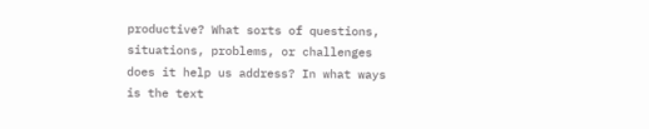productive? What sorts of questions, situations, problems, or challenges does it help us address? In what ways is the text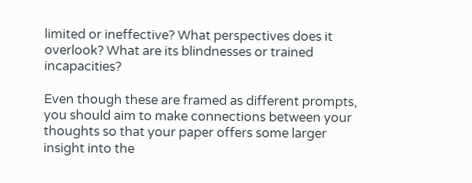limited or ineffective? What perspectives does it overlook? What are its blindnesses or trained incapacities?

Even though these are framed as different prompts, you should aim to make connections between your thoughts so that your paper offers some larger insight into the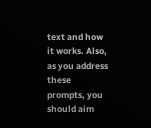text and how it works. Also, as you address these prompts, you should aim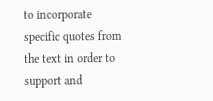to incorporate specific quotes from the text in order to support and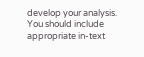develop your analysis. You should include appropriate in-text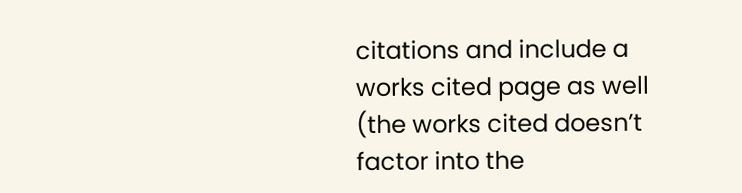citations and include a works cited page as well (the works cited doesn’t factor into the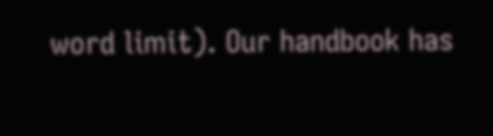word limit). Our handbook has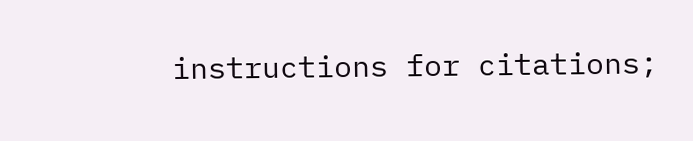instructions for citations;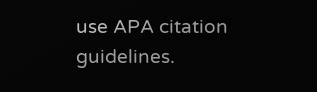use APA citation guidelines.